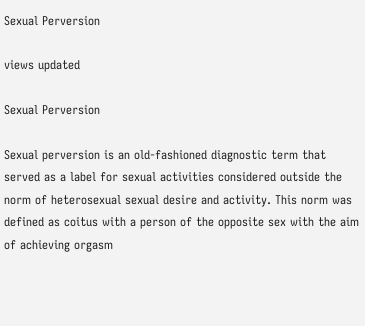Sexual Perversion

views updated

Sexual Perversion

Sexual perversion is an old-fashioned diagnostic term that served as a label for sexual activities considered outside the norm of heterosexual sexual desire and activity. This norm was defined as coitus with a person of the opposite sex with the aim of achieving orgasm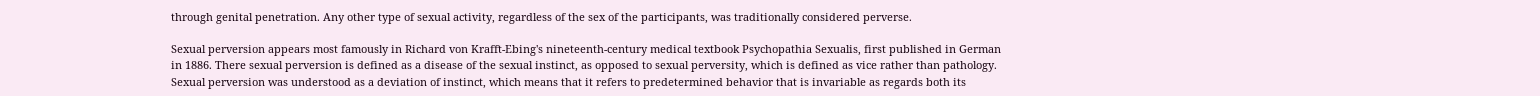through genital penetration. Any other type of sexual activity, regardless of the sex of the participants, was traditionally considered perverse.

Sexual perversion appears most famously in Richard von Krafft-Ebing's nineteenth-century medical textbook Psychopathia Sexualis, first published in German in 1886. There sexual perversion is defined as a disease of the sexual instinct, as opposed to sexual perversity, which is defined as vice rather than pathology. Sexual perversion was understood as a deviation of instinct, which means that it refers to predetermined behavior that is invariable as regards both its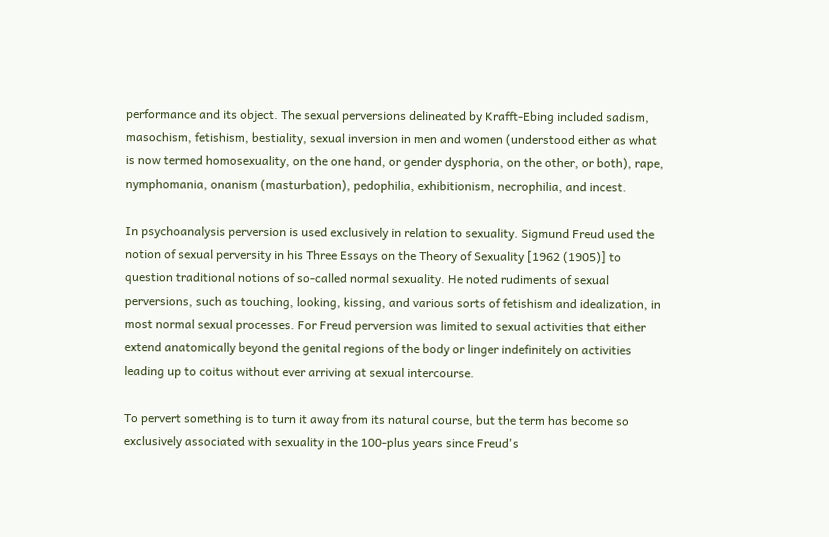performance and its object. The sexual perversions delineated by Krafft-Ebing included sadism, masochism, fetishism, bestiality, sexual inversion in men and women (understood either as what is now termed homosexuality, on the one hand, or gender dysphoria, on the other, or both), rape, nymphomania, onanism (masturbation), pedophilia, exhibitionism, necrophilia, and incest.

In psychoanalysis perversion is used exclusively in relation to sexuality. Sigmund Freud used the notion of sexual perversity in his Three Essays on the Theory of Sexuality [1962 (1905)] to question traditional notions of so-called normal sexuality. He noted rudiments of sexual perversions, such as touching, looking, kissing, and various sorts of fetishism and idealization, in most normal sexual processes. For Freud perversion was limited to sexual activities that either extend anatomically beyond the genital regions of the body or linger indefinitely on activities leading up to coitus without ever arriving at sexual intercourse.

To pervert something is to turn it away from its natural course, but the term has become so exclusively associated with sexuality in the 100-plus years since Freud's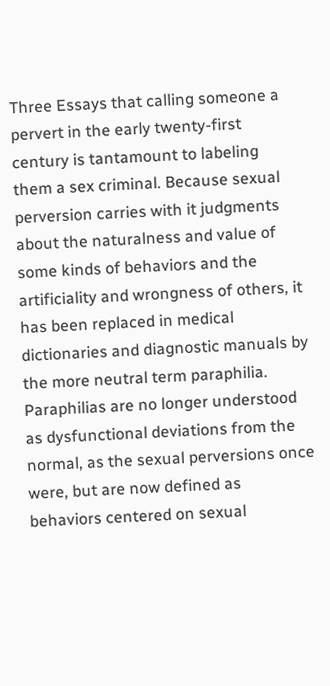Three Essays that calling someone a pervert in the early twenty-first century is tantamount to labeling them a sex criminal. Because sexual perversion carries with it judgments about the naturalness and value of some kinds of behaviors and the artificiality and wrongness of others, it has been replaced in medical dictionaries and diagnostic manuals by the more neutral term paraphilia. Paraphilias are no longer understood as dysfunctional deviations from the normal, as the sexual perversions once were, but are now defined as behaviors centered on sexual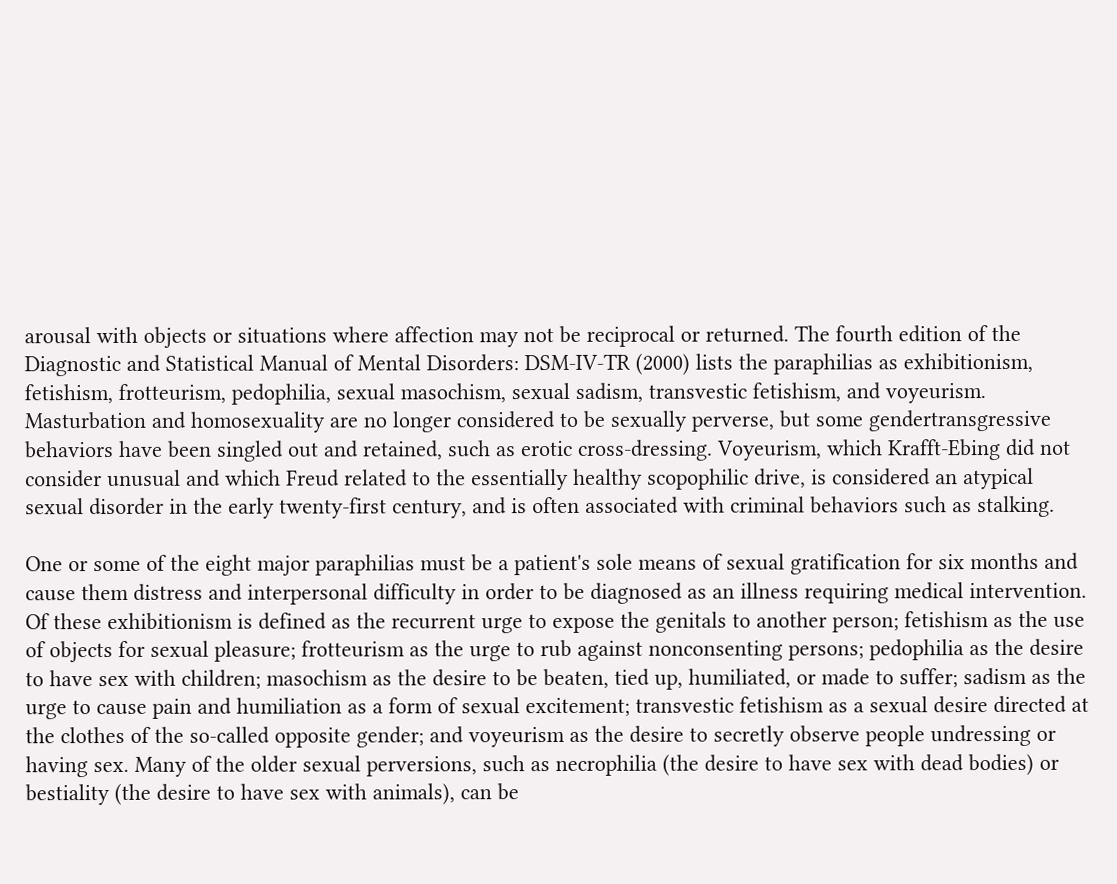arousal with objects or situations where affection may not be reciprocal or returned. The fourth edition of the Diagnostic and Statistical Manual of Mental Disorders: DSM-IV-TR (2000) lists the paraphilias as exhibitionism, fetishism, frotteurism, pedophilia, sexual masochism, sexual sadism, transvestic fetishism, and voyeurism. Masturbation and homosexuality are no longer considered to be sexually perverse, but some gendertransgressive behaviors have been singled out and retained, such as erotic cross-dressing. Voyeurism, which Krafft-Ebing did not consider unusual and which Freud related to the essentially healthy scopophilic drive, is considered an atypical sexual disorder in the early twenty-first century, and is often associated with criminal behaviors such as stalking.

One or some of the eight major paraphilias must be a patient's sole means of sexual gratification for six months and cause them distress and interpersonal difficulty in order to be diagnosed as an illness requiring medical intervention. Of these exhibitionism is defined as the recurrent urge to expose the genitals to another person; fetishism as the use of objects for sexual pleasure; frotteurism as the urge to rub against nonconsenting persons; pedophilia as the desire to have sex with children; masochism as the desire to be beaten, tied up, humiliated, or made to suffer; sadism as the urge to cause pain and humiliation as a form of sexual excitement; transvestic fetishism as a sexual desire directed at the clothes of the so-called opposite gender; and voyeurism as the desire to secretly observe people undressing or having sex. Many of the older sexual perversions, such as necrophilia (the desire to have sex with dead bodies) or bestiality (the desire to have sex with animals), can be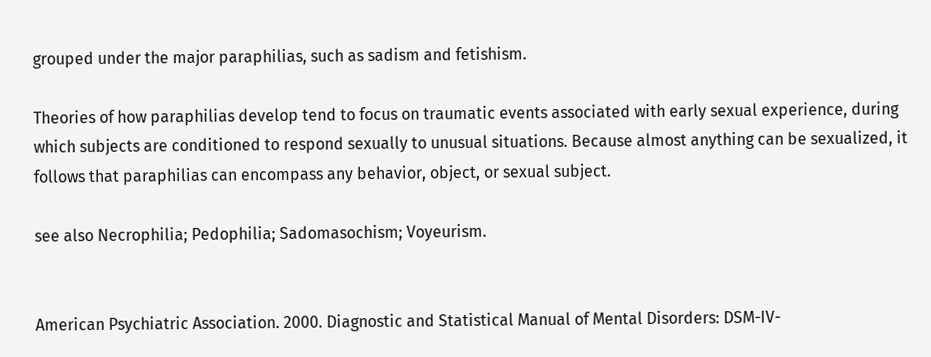grouped under the major paraphilias, such as sadism and fetishism.

Theories of how paraphilias develop tend to focus on traumatic events associated with early sexual experience, during which subjects are conditioned to respond sexually to unusual situations. Because almost anything can be sexualized, it follows that paraphilias can encompass any behavior, object, or sexual subject.

see also Necrophilia; Pedophilia; Sadomasochism; Voyeurism.


American Psychiatric Association. 2000. Diagnostic and Statistical Manual of Mental Disorders: DSM-IV-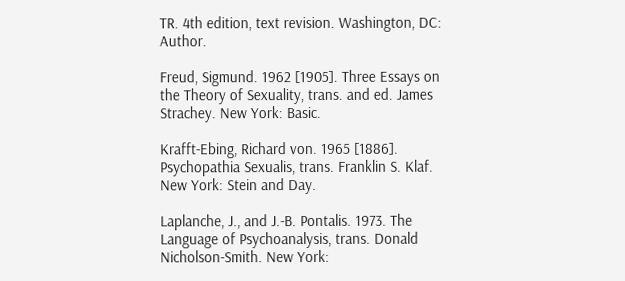TR. 4th edition, text revision. Washington, DC: Author.

Freud, Sigmund. 1962 [1905]. Three Essays on the Theory of Sexuality, trans. and ed. James Strachey. New York: Basic.

Krafft-Ebing, Richard von. 1965 [1886]. Psychopathia Sexualis, trans. Franklin S. Klaf. New York: Stein and Day.

Laplanche, J., and J.-B. Pontalis. 1973. The Language of Psychoanalysis, trans. Donald Nicholson-Smith. New York: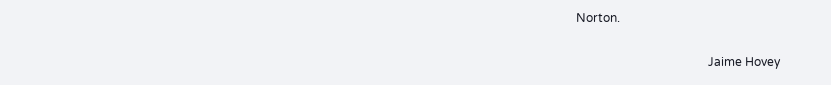Norton.

                                            Jaime Hovey